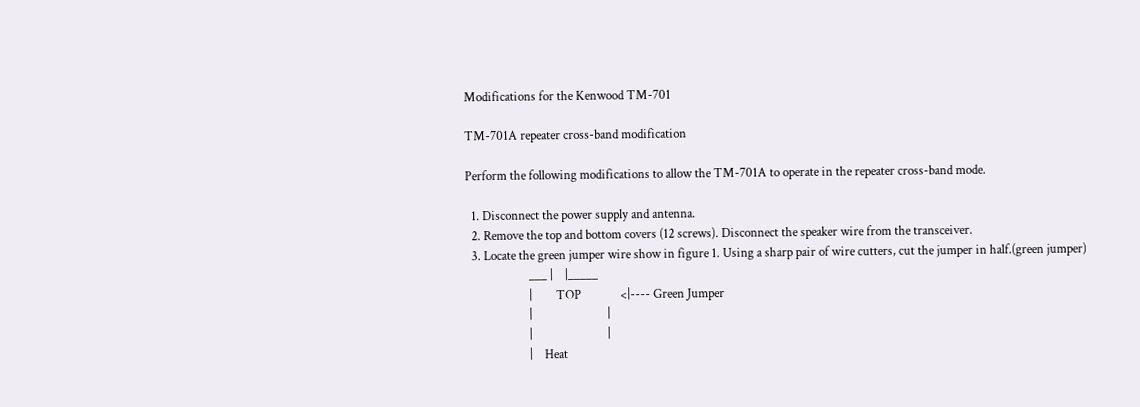Modifications for the Kenwood TM-701

TM-701A repeater cross-band modification

Perform the following modifications to allow the TM-701A to operate in the repeater cross-band mode.

  1. Disconnect the power supply and antenna.
  2. Remove the top and bottom covers (12 screws). Disconnect the speaker wire from the transceiver.
  3. Locate the green jumper wire show in figure 1. Using a sharp pair of wire cutters, cut the jumper in half.(green jumper)
                     ___ |    |_____
                     |        TOP             <|---- Green Jumper
                     |                         |
                     |                         |
                     |    Heat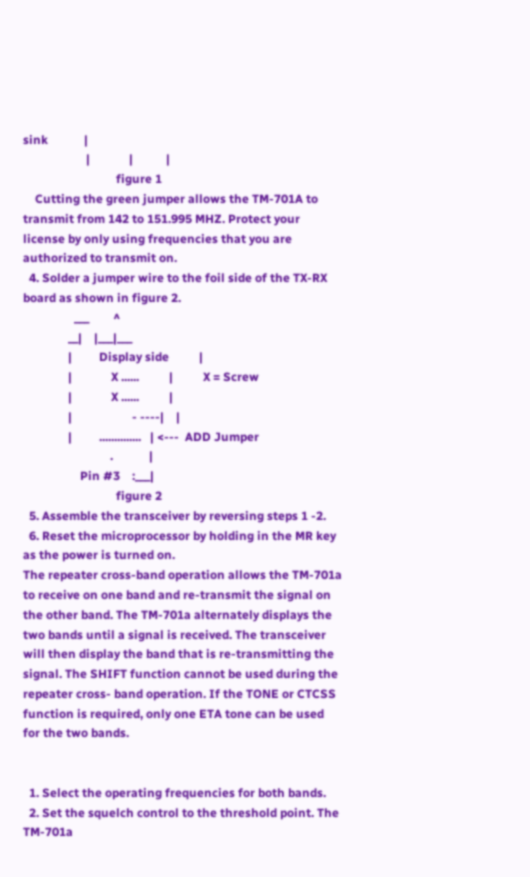sink            |
                     |             |           |
                               figure 1
    Cutting the green jumper allows the TM-701A to transmit from 142 to 151.995 MHZ. Protect your license by only using frequencies that you are authorized to transmit on.
  4. Solder a jumper wire to the foil side of the TX-RX board as shown in figure 2.
                 ___        ^
               __|    |___|___
               |         Display side          |
               |             X ......          |          X = Screw
               |             X ......          |
               |                    - ----|    |
               |         ..............   | <---  ADD Jumper
                             .            |
                   Pin #3    :___|
                               figure 2
  5. Assemble the transceiver by reversing steps 1 -2.
  6. Reset the microprocessor by holding in the MR key as the power is turned on.
The repeater cross-band operation allows the TM-701a to receive on one band and re-transmit the signal on the other band. The TM-701a alternately displays the two bands until a signal is received. The transceiver will then display the band that is re-transmitting the signal. The SHIFT function cannot be used during the repeater cross- band operation. If the TONE or CTCSS function is required, only one ETA tone can be used for the two bands.


  1. Select the operating frequencies for both bands.
  2. Set the squelch control to the threshold point. The TM-701a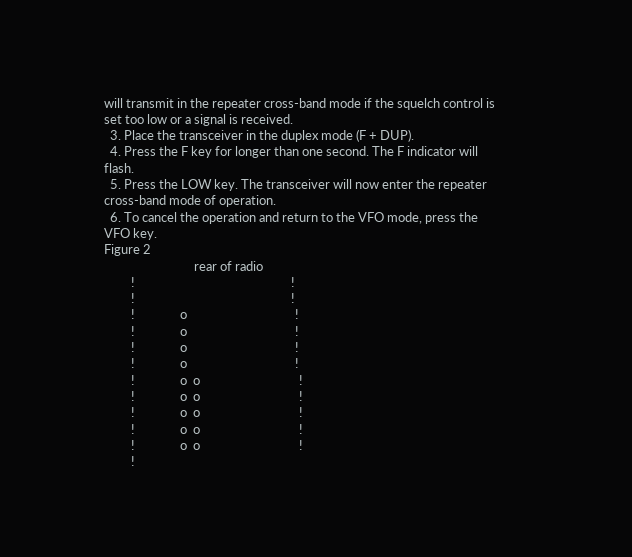will transmit in the repeater cross-band mode if the squelch control is set too low or a signal is received.
  3. Place the transceiver in the duplex mode (F + DUP).
  4. Press the F key for longer than one second. The F indicator will flash.
  5. Press the LOW key. The transceiver will now enter the repeater cross-band mode of operation.
  6. To cancel the operation and return to the VFO mode, press the VFO key.
Figure 2
                              rear of radio
         !                                                    !
         !                                                    !
         !               o                                    !
         !               o                                    !
         !               o                                    !
         !               o                                    !
         !               o  o                                 !
         !               o  o                                 !
         !               o  o                                 !
         !               o  o                                 !
         !               o  o                                 !
         !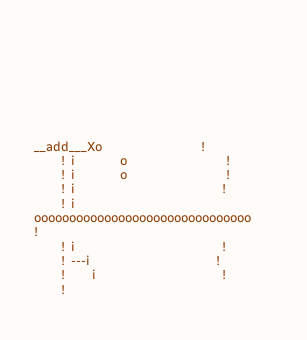__add___Xo                                 !
         !  i               o                                 !
         !  i               o                                 !
         !  i                                                 !
         !  i ooooooooooooooooooooooooooooooo                 !
         !  i                                                 !
         !  ---i                                          !
         !         i                                          !
         !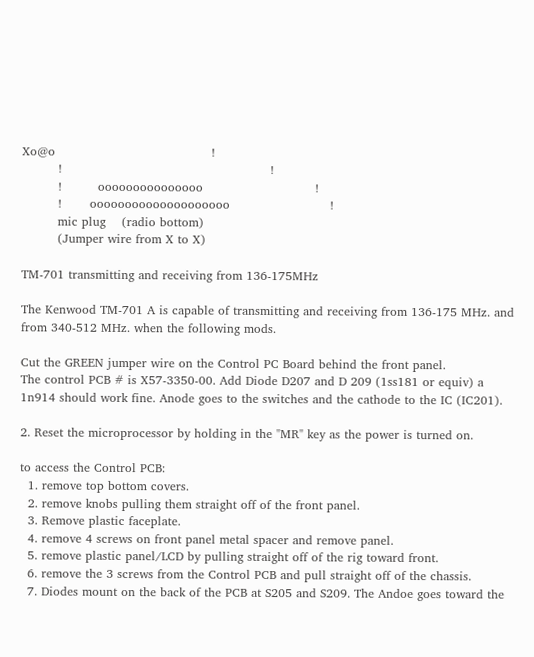Xo@o                                       !
         !                                                    !
         !         ooooooooooooooo                            !
         !       oooooooooooooooooooo                         !
         mic plug    (radio bottom)
         (Jumper wire from X to X)

TM-701 transmitting and receiving from 136-175MHz

The Kenwood TM-701 A is capable of transmitting and receiving from 136-175 MHz. and from 340-512 MHz. when the following mods.

Cut the GREEN jumper wire on the Control PC Board behind the front panel.
The control PCB # is X57-3350-00. Add Diode D207 and D 209 (1ss181 or equiv) a 1n914 should work fine. Anode goes to the switches and the cathode to the IC (IC201).

2. Reset the microprocessor by holding in the "MR" key as the power is turned on.

to access the Control PCB:
  1. remove top bottom covers.
  2. remove knobs pulling them straight off of the front panel.
  3. Remove plastic faceplate.
  4. remove 4 screws on front panel metal spacer and remove panel.
  5. remove plastic panel/LCD by pulling straight off of the rig toward front.
  6. remove the 3 screws from the Control PCB and pull straight off of the chassis.
  7. Diodes mount on the back of the PCB at S205 and S209. The Andoe goes toward the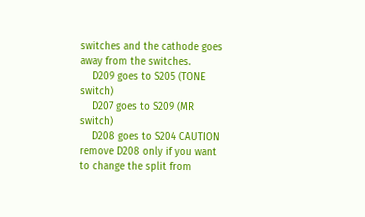switches and the cathode goes away from the switches.
    D209 goes to S205 (TONE switch)
    D207 goes to S209 (MR switch)
    D208 goes to S204 CAUTION remove D208 only if you want to change the split from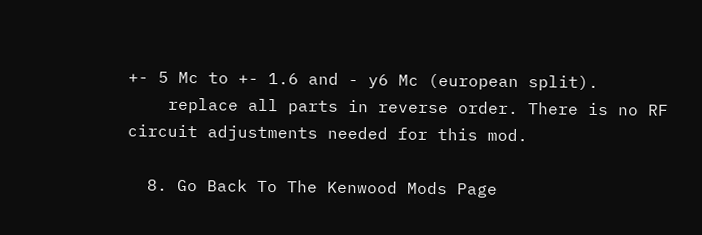+- 5 Mc to +- 1.6 and - y6 Mc (european split).
    replace all parts in reverse order. There is no RF circuit adjustments needed for this mod.

  8. Go Back To The Kenwood Mods Page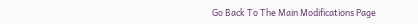Go Back To The Main Modifications Page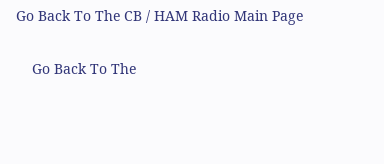Go Back To The CB / HAM Radio Main Page

    Go Back To The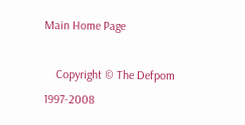Main Home Page

    Copyright © The Defpom 1997-2008